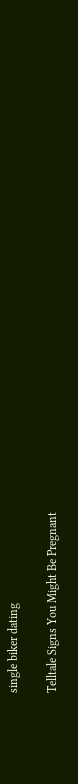single biker dating

Telltale Signs You Might Be Pregnant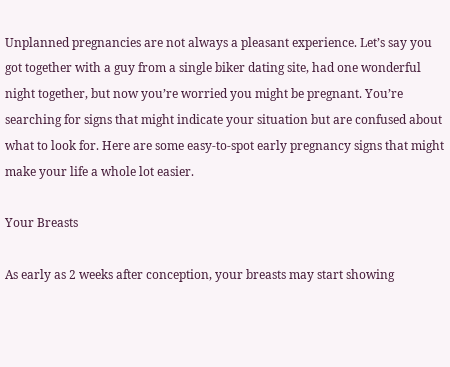Unplanned pregnancies are not always a pleasant experience. Let’s say you got together with a guy from a single biker dating site, had one wonderful night together, but now you’re worried you might be pregnant. You’re searching for signs that might indicate your situation but are confused about what to look for. Here are some easy-to-spot early pregnancy signs that might make your life a whole lot easier.

Your Breasts

As early as 2 weeks after conception, your breasts may start showing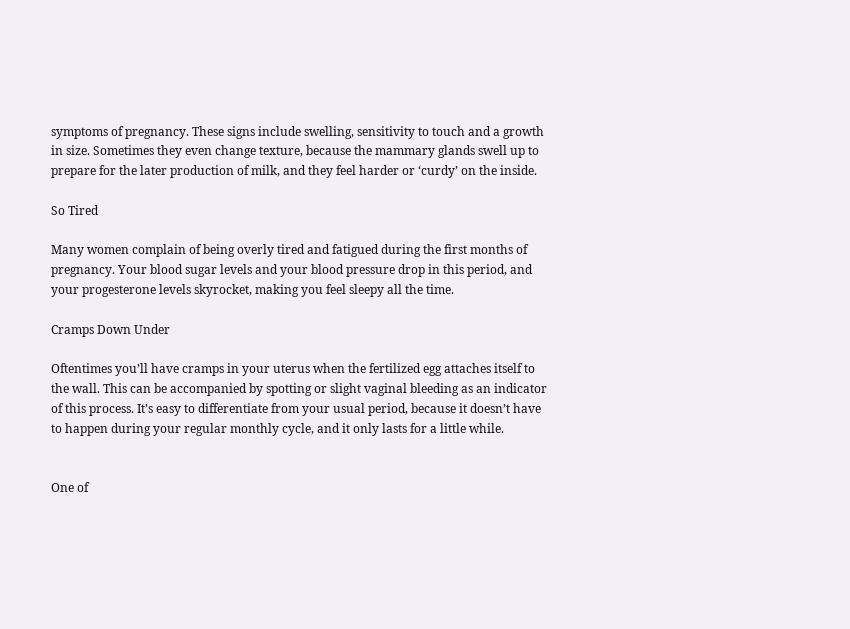symptoms of pregnancy. These signs include swelling, sensitivity to touch and a growth in size. Sometimes they even change texture, because the mammary glands swell up to prepare for the later production of milk, and they feel harder or ‘curdy’ on the inside.

So Tired

Many women complain of being overly tired and fatigued during the first months of pregnancy. Your blood sugar levels and your blood pressure drop in this period, and your progesterone levels skyrocket, making you feel sleepy all the time.

Cramps Down Under

Oftentimes you’ll have cramps in your uterus when the fertilized egg attaches itself to the wall. This can be accompanied by spotting or slight vaginal bleeding as an indicator of this process. It’s easy to differentiate from your usual period, because it doesn’t have to happen during your regular monthly cycle, and it only lasts for a little while.


One of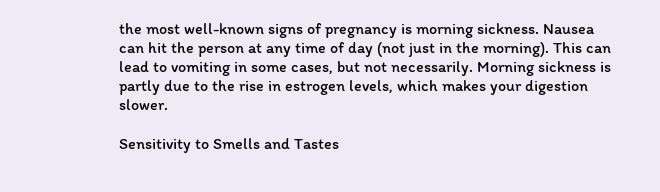the most well-known signs of pregnancy is morning sickness. Nausea can hit the person at any time of day (not just in the morning). This can lead to vomiting in some cases, but not necessarily. Morning sickness is partly due to the rise in estrogen levels, which makes your digestion slower.

Sensitivity to Smells and Tastes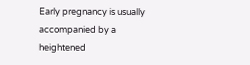Early pregnancy is usually accompanied by a heightened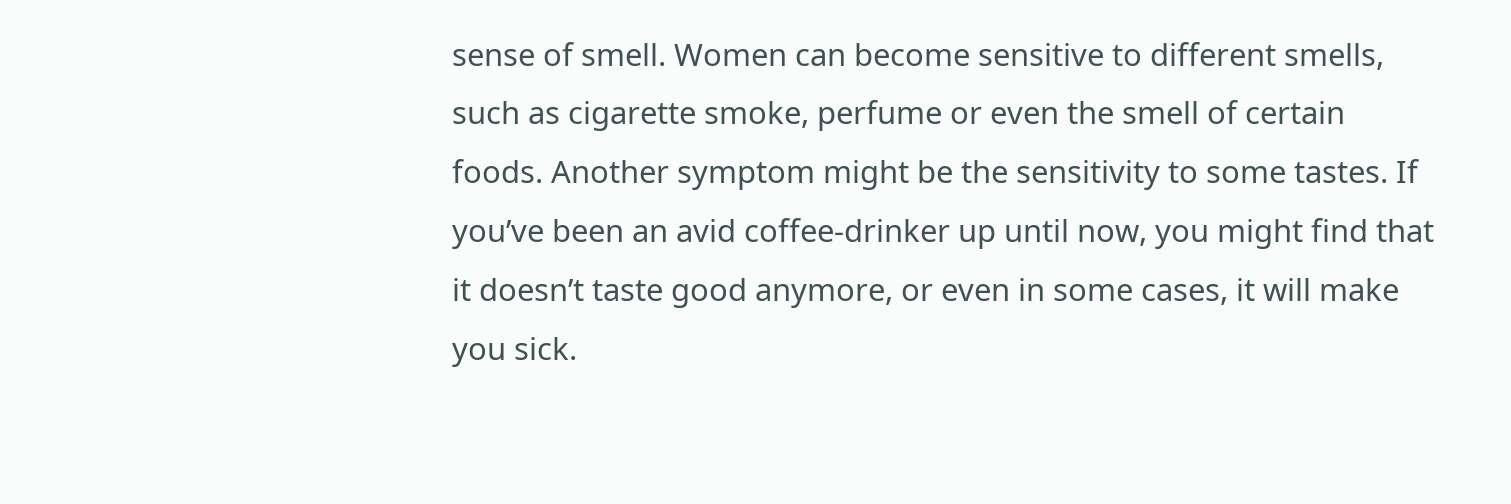sense of smell. Women can become sensitive to different smells, such as cigarette smoke, perfume or even the smell of certain foods. Another symptom might be the sensitivity to some tastes. If you’ve been an avid coffee-drinker up until now, you might find that it doesn’t taste good anymore, or even in some cases, it will make you sick.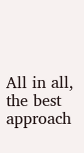All in all, the best approach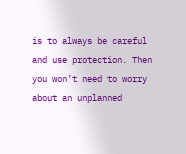is to always be careful and use protection. Then you won’t need to worry about an unplanned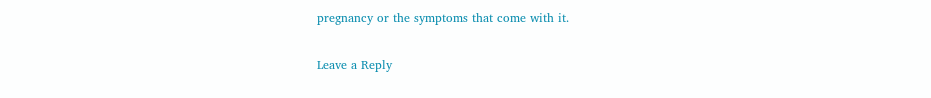pregnancy or the symptoms that come with it.

Leave a Reply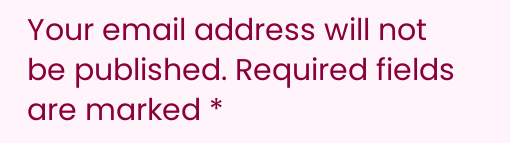Your email address will not be published. Required fields are marked *